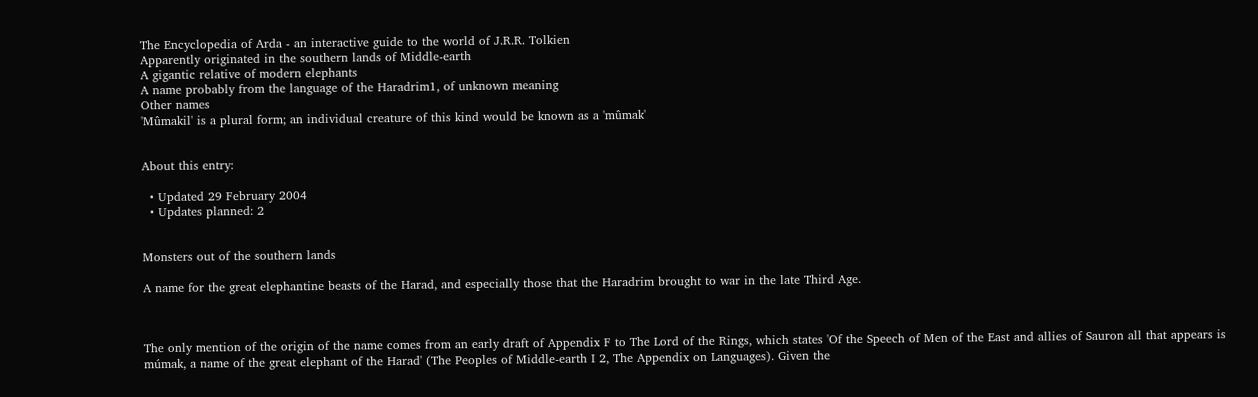The Encyclopedia of Arda - an interactive guide to the world of J.R.R. Tolkien
Apparently originated in the southern lands of Middle-earth
A gigantic relative of modern elephants
A name probably from the language of the Haradrim1, of unknown meaning
Other names
'Mûmakil' is a plural form; an individual creature of this kind would be known as a 'mûmak'


About this entry:

  • Updated 29 February 2004
  • Updates planned: 2


Monsters out of the southern lands

A name for the great elephantine beasts of the Harad, and especially those that the Haradrim brought to war in the late Third Age.



The only mention of the origin of the name comes from an early draft of Appendix F to The Lord of the Rings, which states 'Of the Speech of Men of the East and allies of Sauron all that appears is múmak, a name of the great elephant of the Harad' (The Peoples of Middle-earth I 2, The Appendix on Languages). Given the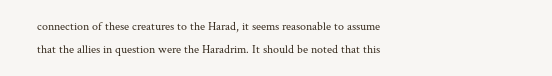connection of these creatures to the Harad, it seems reasonable to assume that the allies in question were the Haradrim. It should be noted that this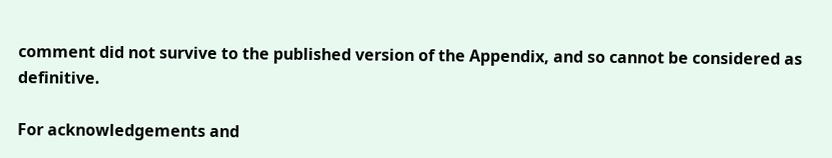comment did not survive to the published version of the Appendix, and so cannot be considered as definitive.

For acknowledgements and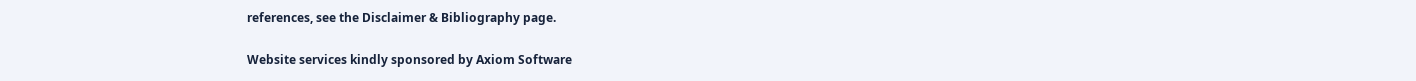references, see the Disclaimer & Bibliography page.

Website services kindly sponsored by Axiom Software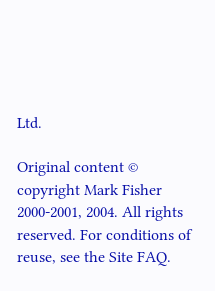Ltd.

Original content © copyright Mark Fisher 2000-2001, 2004. All rights reserved. For conditions of reuse, see the Site FAQ.